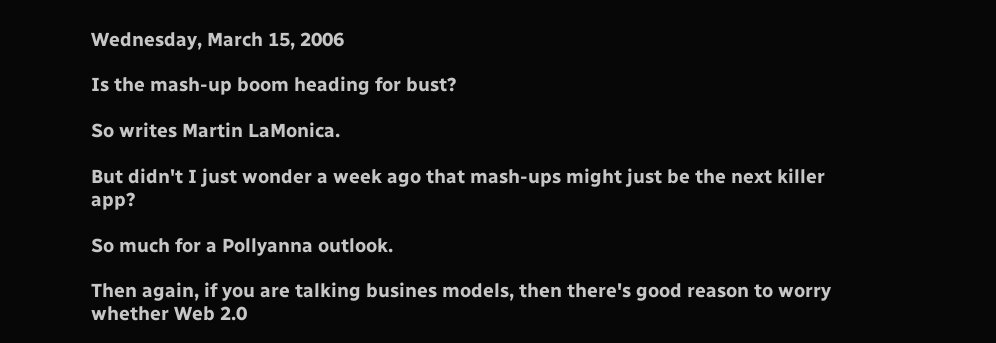Wednesday, March 15, 2006

Is the mash-up boom heading for bust?

So writes Martin LaMonica.

But didn't I just wonder a week ago that mash-ups might just be the next killer app?

So much for a Pollyanna outlook.

Then again, if you are talking busines models, then there's good reason to worry whether Web 2.0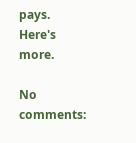pays. Here's more.

No comments: